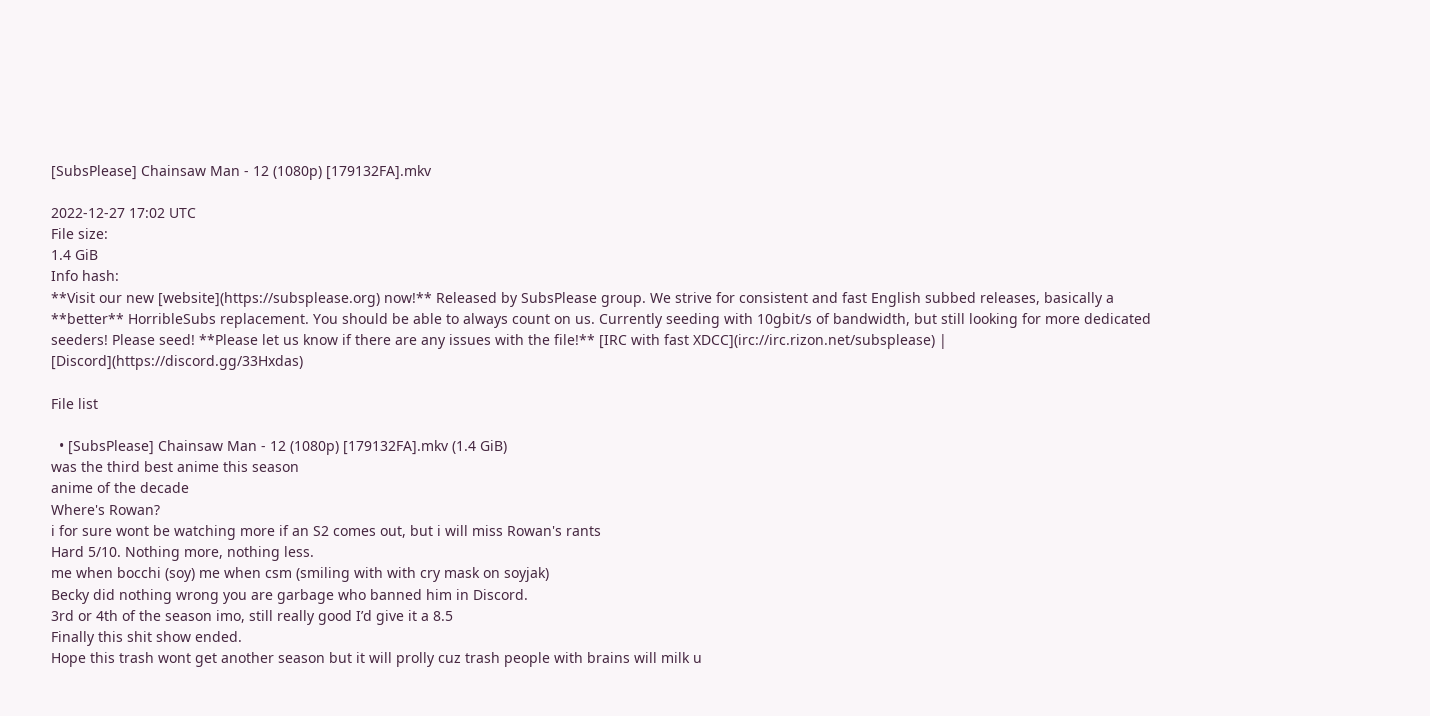[SubsPlease] Chainsaw Man - 12 (1080p) [179132FA].mkv

2022-12-27 17:02 UTC
File size:
1.4 GiB
Info hash:
**Visit our new [website](https://subsplease.org) now!** Released by SubsPlease group. We strive for consistent and fast English subbed releases, basically a **better** HorribleSubs replacement. You should be able to always count on us. Currently seeding with 10gbit/s of bandwidth, but still looking for more dedicated seeders! Please seed! **Please let us know if there are any issues with the file!** [IRC with fast XDCC](irc://irc.rizon.net/subsplease) | [Discord](https://discord.gg/33Hxdas)

File list

  • [SubsPlease] Chainsaw Man - 12 (1080p) [179132FA].mkv (1.4 GiB)
was the third best anime this season
anime of the decade
Where's Rowan?
i for sure wont be watching more if an S2 comes out, but i will miss Rowan's rants
Hard 5/10. Nothing more, nothing less.
me when bocchi (soy) me when csm (smiling with with cry mask on soyjak)
Becky did nothing wrong you are garbage who banned him in Discord.
3rd or 4th of the season imo, still really good I’d give it a 8.5
Finally this shit show ended.
Hope this trash wont get another season but it will prolly cuz trash people with brains will milk u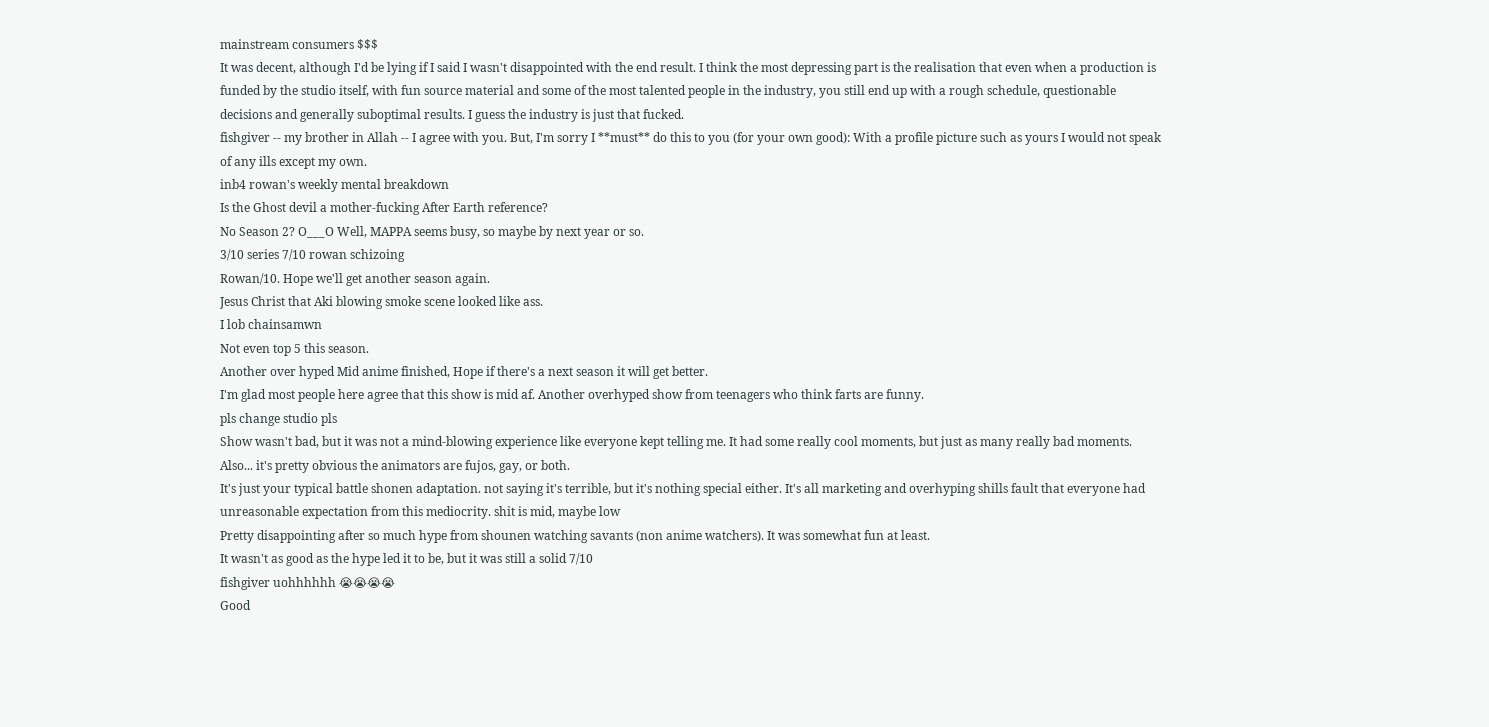mainstream consumers $$$
It was decent, although I'd be lying if I said I wasn't disappointed with the end result. I think the most depressing part is the realisation that even when a production is funded by the studio itself, with fun source material and some of the most talented people in the industry, you still end up with a rough schedule, questionable decisions and generally suboptimal results. I guess the industry is just that fucked.
fishgiver -- my brother in Allah -- I agree with you. But, I'm sorry I **must** do this to you (for your own good): With a profile picture such as yours I would not speak of any ills except my own.
inb4 rowan's weekly mental breakdown
Is the Ghost devil a mother-fucking After Earth reference?
No Season 2? O___O Well, MAPPA seems busy, so maybe by next year or so.
3/10 series 7/10 rowan schizoing
Rowan/10. Hope we'll get another season again.
Jesus Christ that Aki blowing smoke scene looked like ass.
I lob chainsamwn
Not even top 5 this season.
Another over hyped Mid anime finished, Hope if there's a next season it will get better.
I'm glad most people here agree that this show is mid af. Another overhyped show from teenagers who think farts are funny.
pls change studio pls
Show wasn't bad, but it was not a mind-blowing experience like everyone kept telling me. It had some really cool moments, but just as many really bad moments. Also... it's pretty obvious the animators are fujos, gay, or both.
It's just your typical battle shonen adaptation. not saying it's terrible, but it's nothing special either. It's all marketing and overhyping shills fault that everyone had unreasonable expectation from this mediocrity. shit is mid, maybe low
Pretty disappointing after so much hype from shounen watching savants (non anime watchers). It was somewhat fun at least.
It wasn't as good as the hype led it to be, but it was still a solid 7/10
fishgiver uohhhhhh 😭😭😭😭
Good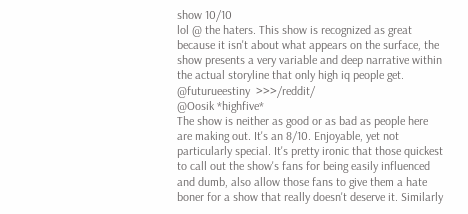show 10/10
lol @ the haters. This show is recognized as great because it isn't about what appears on the surface, the show presents a very variable and deep narrative within the actual storyline that only high iq people get.
@futurueestiny  >>>/reddit/
@Oosik *highfive*
The show is neither as good or as bad as people here are making out. It's an 8/10. Enjoyable, yet not particularly special. It's pretty ironic that those quickest to call out the show's fans for being easily influenced and dumb, also allow those fans to give them a hate boner for a show that really doesn't deserve it. Similarly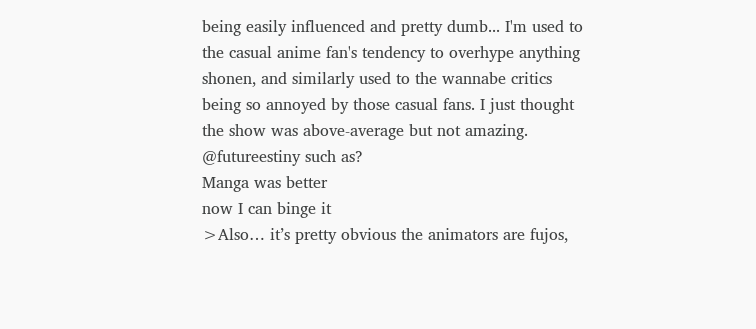being easily influenced and pretty dumb... I'm used to the casual anime fan's tendency to overhype anything shonen, and similarly used to the wannabe critics being so annoyed by those casual fans. I just thought the show was above-average but not amazing.
@futureestiny such as?
Manga was better
now I can binge it
>Also… it’s pretty obvious the animators are fujos,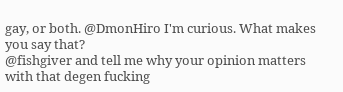gay, or both. @DmonHiro I'm curious. What makes you say that?
@fishgiver and tell me why your opinion matters with that degen fucking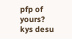pfp of yours? kys desu